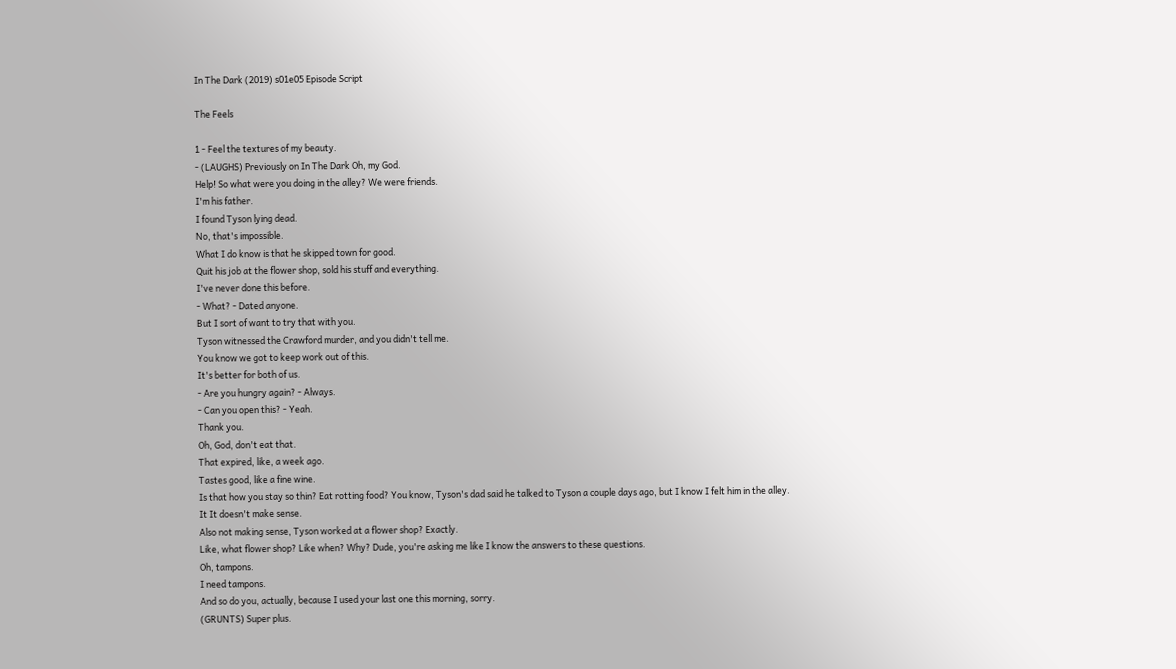In The Dark (2019) s01e05 Episode Script

The Feels

1 - Feel the textures of my beauty.
- (LAUGHS) Previously on In The Dark Oh, my God.
Help! So what were you doing in the alley? We were friends.
I'm his father.
I found Tyson lying dead.
No, that's impossible.
What I do know is that he skipped town for good.
Quit his job at the flower shop, sold his stuff and everything.
I've never done this before.
- What? - Dated anyone.
But I sort of want to try that with you.
Tyson witnessed the Crawford murder, and you didn't tell me.
You know we got to keep work out of this.
It's better for both of us.
- Are you hungry again? - Always.
- Can you open this? - Yeah.
Thank you.
Oh, God, don't eat that.
That expired, like, a week ago.
Tastes good, like a fine wine.
Is that how you stay so thin? Eat rotting food? You know, Tyson's dad said he talked to Tyson a couple days ago, but I know I felt him in the alley.
It It doesn't make sense.
Also not making sense, Tyson worked at a flower shop? Exactly.
Like, what flower shop? Like when? Why? Dude, you're asking me like I know the answers to these questions.
Oh, tampons.
I need tampons.
And so do you, actually, because I used your last one this morning, sorry.
(GRUNTS) Super plus.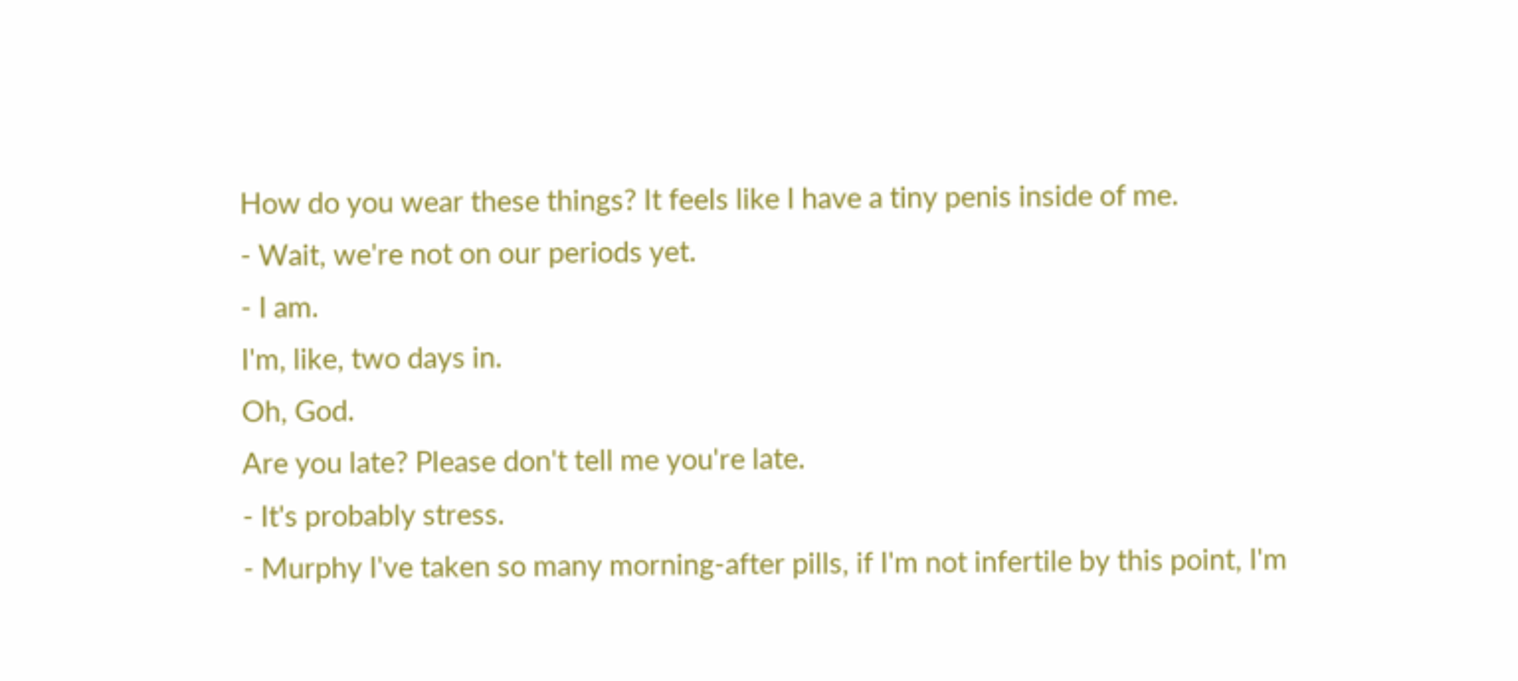How do you wear these things? It feels like I have a tiny penis inside of me.
- Wait, we're not on our periods yet.
- I am.
I'm, like, two days in.
Oh, God.
Are you late? Please don't tell me you're late.
- It's probably stress.
- Murphy I've taken so many morning-after pills, if I'm not infertile by this point, I'm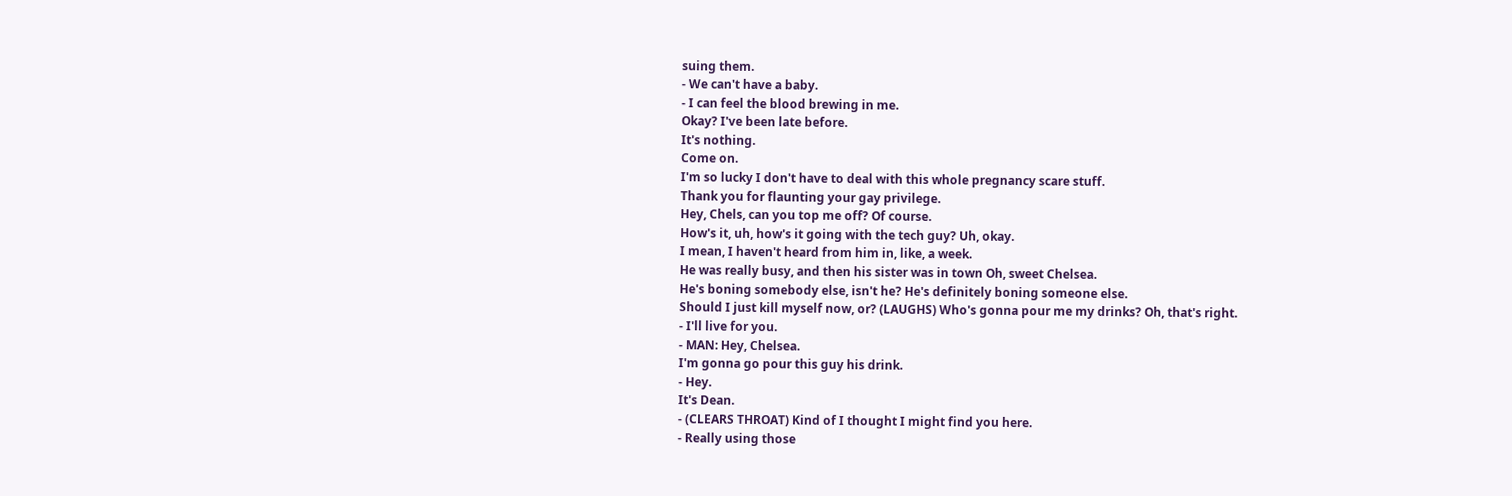suing them.
- We can't have a baby.
- I can feel the blood brewing in me.
Okay? I've been late before.
It's nothing.
Come on.
I'm so lucky I don't have to deal with this whole pregnancy scare stuff.
Thank you for flaunting your gay privilege.
Hey, Chels, can you top me off? Of course.
How's it, uh, how's it going with the tech guy? Uh, okay.
I mean, I haven't heard from him in, like, a week.
He was really busy, and then his sister was in town Oh, sweet Chelsea.
He's boning somebody else, isn't he? He's definitely boning someone else.
Should I just kill myself now, or? (LAUGHS) Who's gonna pour me my drinks? Oh, that's right.
- I'll live for you.
- MAN: Hey, Chelsea.
I'm gonna go pour this guy his drink.
- Hey.
It's Dean.
- (CLEARS THROAT) Kind of I thought I might find you here.
- Really using those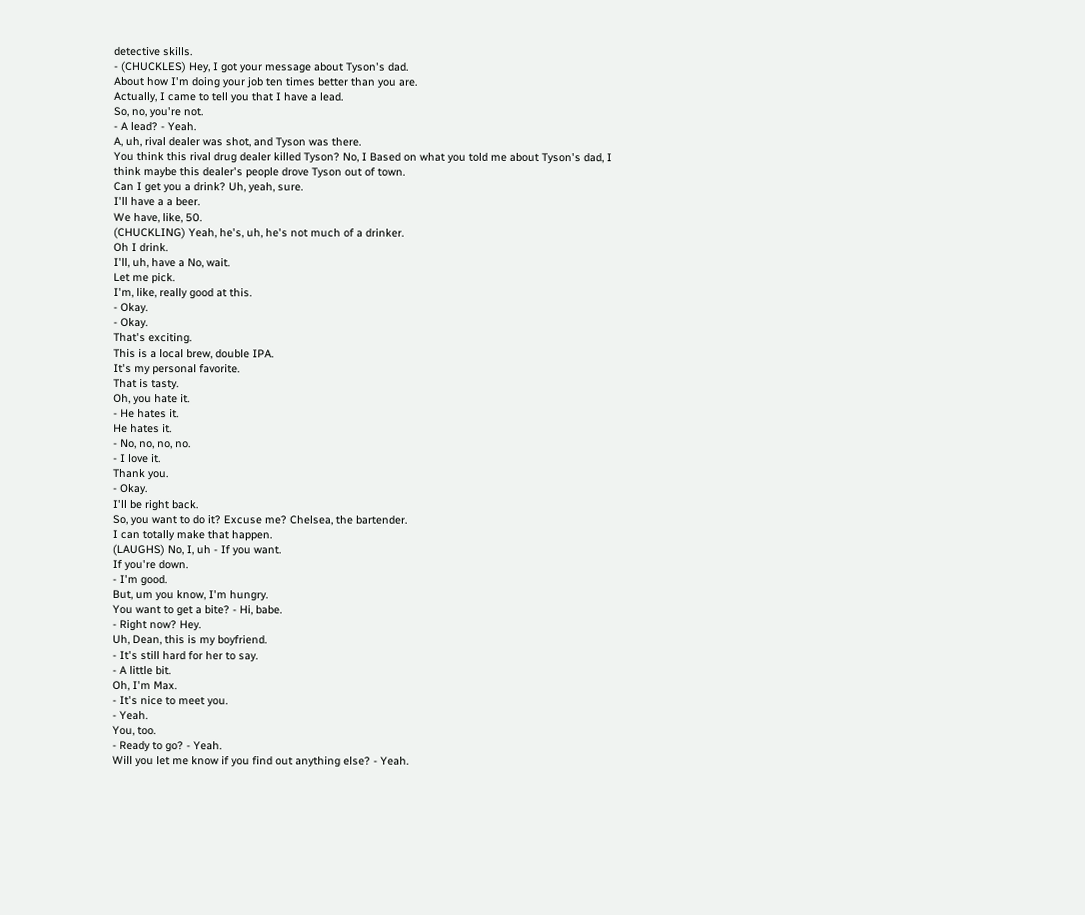detective skills.
- (CHUCKLES) Hey, I got your message about Tyson's dad.
About how I'm doing your job ten times better than you are.
Actually, I came to tell you that I have a lead.
So, no, you're not.
- A lead? - Yeah.
A, uh, rival dealer was shot, and Tyson was there.
You think this rival drug dealer killed Tyson? No, I Based on what you told me about Tyson's dad, I think maybe this dealer's people drove Tyson out of town.
Can I get you a drink? Uh, yeah, sure.
I'll have a a beer.
We have, like, 50.
(CHUCKLING) Yeah, he's, uh, he's not much of a drinker.
Oh I drink.
I'll, uh, have a No, wait.
Let me pick.
I'm, like, really good at this.
- Okay.
- Okay.
That's exciting.
This is a local brew, double IPA.
It's my personal favorite.
That is tasty.
Oh, you hate it.
- He hates it.
He hates it.
- No, no, no, no.
- I love it.
Thank you.
- Okay.
I'll be right back.
So, you want to do it? Excuse me? Chelsea, the bartender.
I can totally make that happen.
(LAUGHS) No, I, uh - If you want.
If you're down.
- I'm good.
But, um you know, I'm hungry.
You want to get a bite? - Hi, babe.
- Right now? Hey.
Uh, Dean, this is my boyfriend.
- It's still hard for her to say.
- A little bit.
Oh, I'm Max.
- It's nice to meet you.
- Yeah.
You, too.
- Ready to go? - Yeah.
Will you let me know if you find out anything else? - Yeah.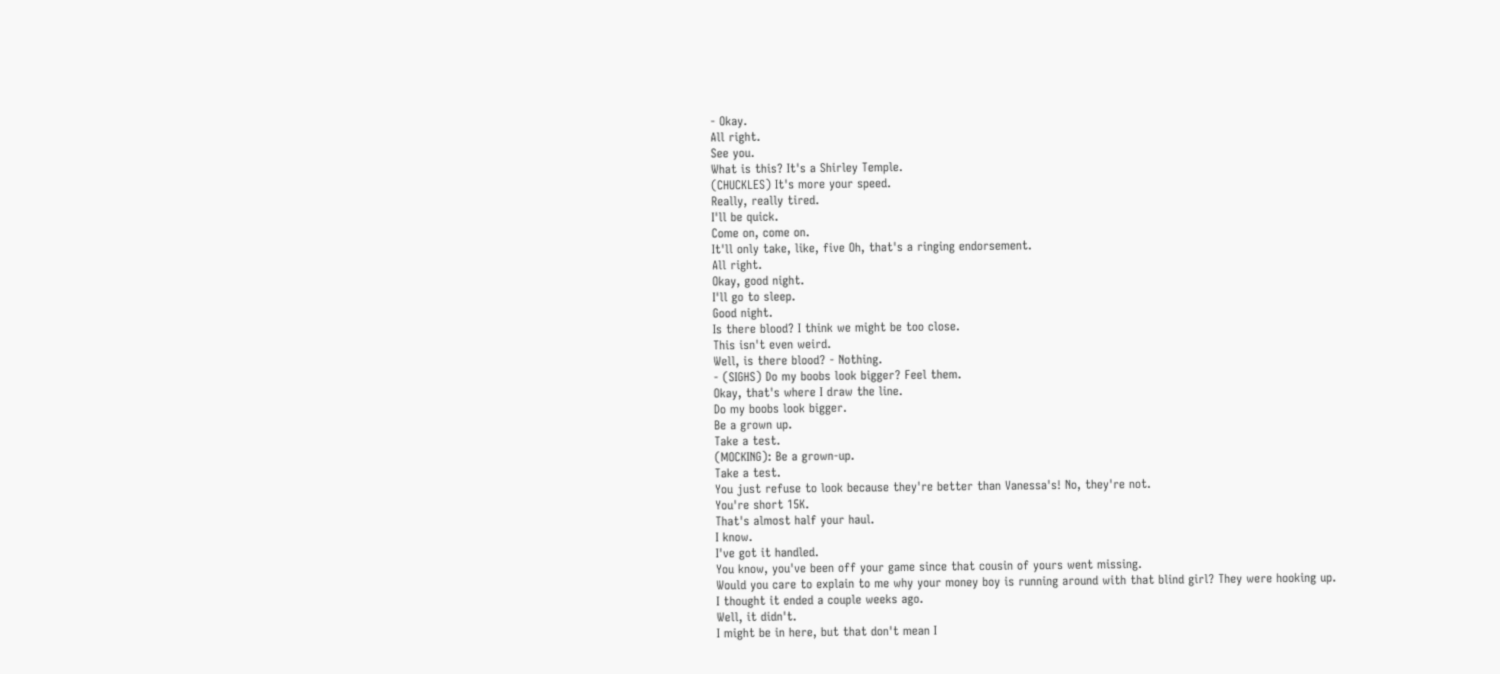- Okay.
All right.
See you.
What is this? It's a Shirley Temple.
(CHUCKLES) It's more your speed.
Really, really tired.
I'll be quick.
Come on, come on.
It'll only take, like, five Oh, that's a ringing endorsement.
All right.
Okay, good night.
I'll go to sleep.
Good night.
Is there blood? I think we might be too close.
This isn't even weird.
Well, is there blood? - Nothing.
- (SIGHS) Do my boobs look bigger? Feel them.
Okay, that's where I draw the line.
Do my boobs look bigger.
Be a grown up.
Take a test.
(MOCKING): Be a grown-up.
Take a test.
You just refuse to look because they're better than Vanessa's! No, they're not.
You're short 15K.
That's almost half your haul.
I know.
I've got it handled.
You know, you've been off your game since that cousin of yours went missing.
Would you care to explain to me why your money boy is running around with that blind girl? They were hooking up.
I thought it ended a couple weeks ago.
Well, it didn't.
I might be in here, but that don't mean I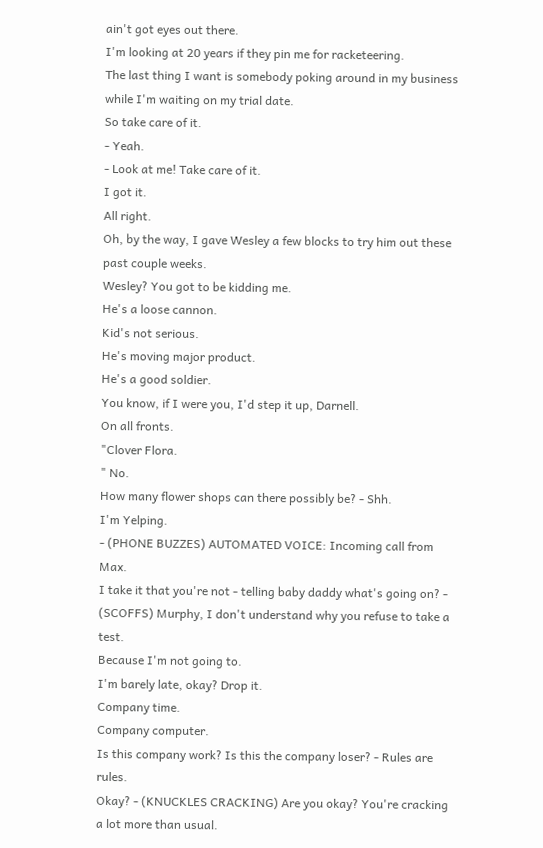ain't got eyes out there.
I'm looking at 20 years if they pin me for racketeering.
The last thing I want is somebody poking around in my business while I'm waiting on my trial date.
So take care of it.
- Yeah.
- Look at me! Take care of it.
I got it.
All right.
Oh, by the way, I gave Wesley a few blocks to try him out these past couple weeks.
Wesley? You got to be kidding me.
He's a loose cannon.
Kid's not serious.
He's moving major product.
He's a good soldier.
You know, if I were you, I'd step it up, Darnell.
On all fronts.
"Clover Flora.
" No.
How many flower shops can there possibly be? - Shh.
I'm Yelping.
- (PHONE BUZZES) AUTOMATED VOICE: Incoming call from Max.
I take it that you're not - telling baby daddy what's going on? - (SCOFFS) Murphy, I don't understand why you refuse to take a test.
Because I'm not going to.
I'm barely late, okay? Drop it.
Company time.
Company computer.
Is this company work? Is this the company loser? - Rules are rules.
Okay? - (KNUCKLES CRACKING) Are you okay? You're cracking a lot more than usual.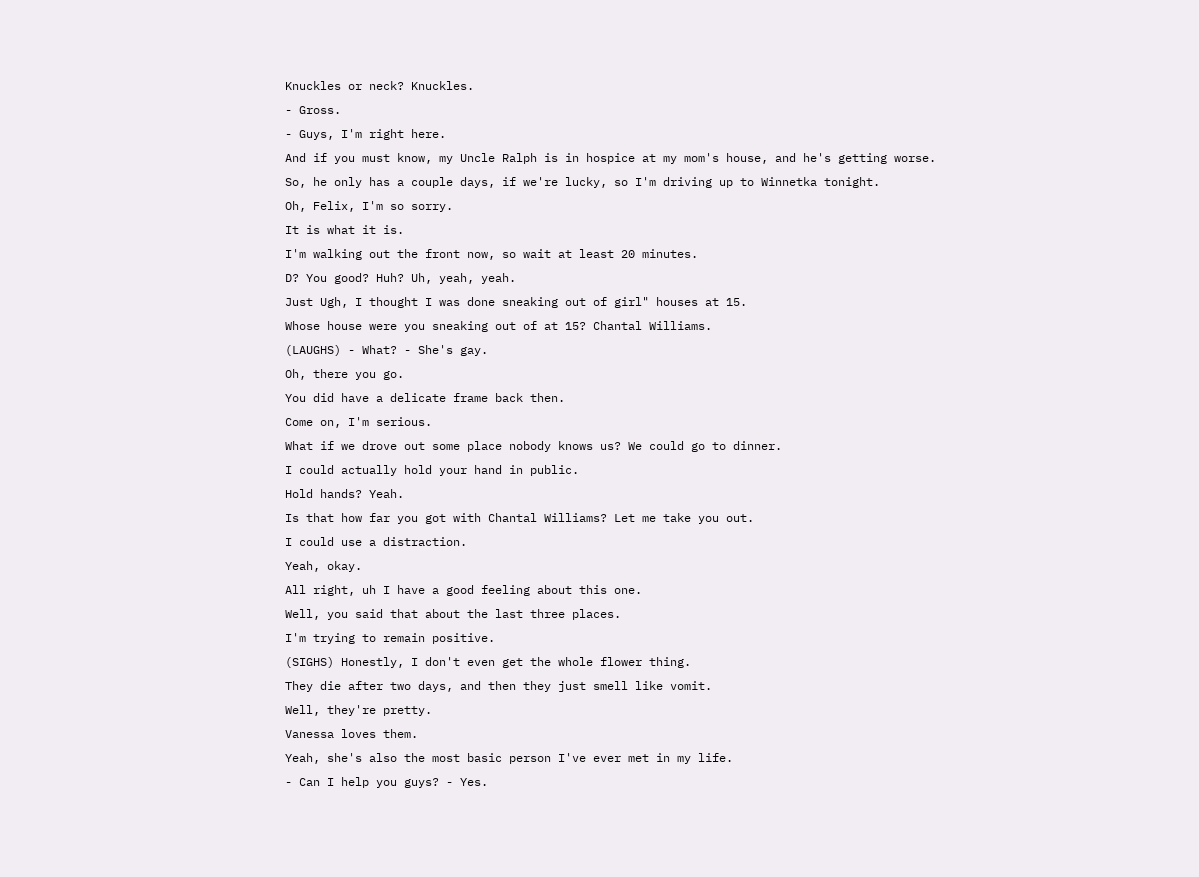Knuckles or neck? Knuckles.
- Gross.
- Guys, I'm right here.
And if you must know, my Uncle Ralph is in hospice at my mom's house, and he's getting worse.
So, he only has a couple days, if we're lucky, so I'm driving up to Winnetka tonight.
Oh, Felix, I'm so sorry.
It is what it is.
I'm walking out the front now, so wait at least 20 minutes.
D? You good? Huh? Uh, yeah, yeah.
Just Ugh, I thought I was done sneaking out of girl" houses at 15.
Whose house were you sneaking out of at 15? Chantal Williams.
(LAUGHS) - What? - She's gay.
Oh, there you go.
You did have a delicate frame back then.
Come on, I'm serious.
What if we drove out some place nobody knows us? We could go to dinner.
I could actually hold your hand in public.
Hold hands? Yeah.
Is that how far you got with Chantal Williams? Let me take you out.
I could use a distraction.
Yeah, okay.
All right, uh I have a good feeling about this one.
Well, you said that about the last three places.
I'm trying to remain positive.
(SIGHS) Honestly, I don't even get the whole flower thing.
They die after two days, and then they just smell like vomit.
Well, they're pretty.
Vanessa loves them.
Yeah, she's also the most basic person I've ever met in my life.
- Can I help you guys? - Yes.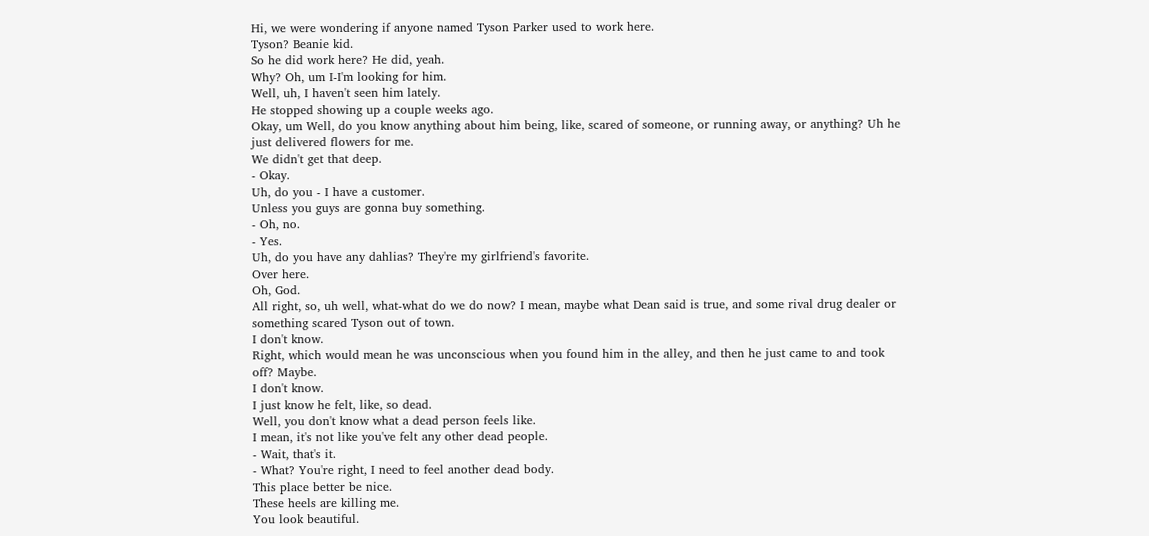Hi, we were wondering if anyone named Tyson Parker used to work here.
Tyson? Beanie kid.
So he did work here? He did, yeah.
Why? Oh, um I-I'm looking for him.
Well, uh, I haven't seen him lately.
He stopped showing up a couple weeks ago.
Okay, um Well, do you know anything about him being, like, scared of someone, or running away, or anything? Uh he just delivered flowers for me.
We didn't get that deep.
- Okay.
Uh, do you - I have a customer.
Unless you guys are gonna buy something.
- Oh, no.
- Yes.
Uh, do you have any dahlias? They're my girlfriend's favorite.
Over here.
Oh, God.
All right, so, uh well, what-what do we do now? I mean, maybe what Dean said is true, and some rival drug dealer or something scared Tyson out of town.
I don't know.
Right, which would mean he was unconscious when you found him in the alley, and then he just came to and took off? Maybe.
I don't know.
I just know he felt, like, so dead.
Well, you don't know what a dead person feels like.
I mean, it's not like you've felt any other dead people.
- Wait, that's it.
- What? You're right, I need to feel another dead body.
This place better be nice.
These heels are killing me.
You look beautiful.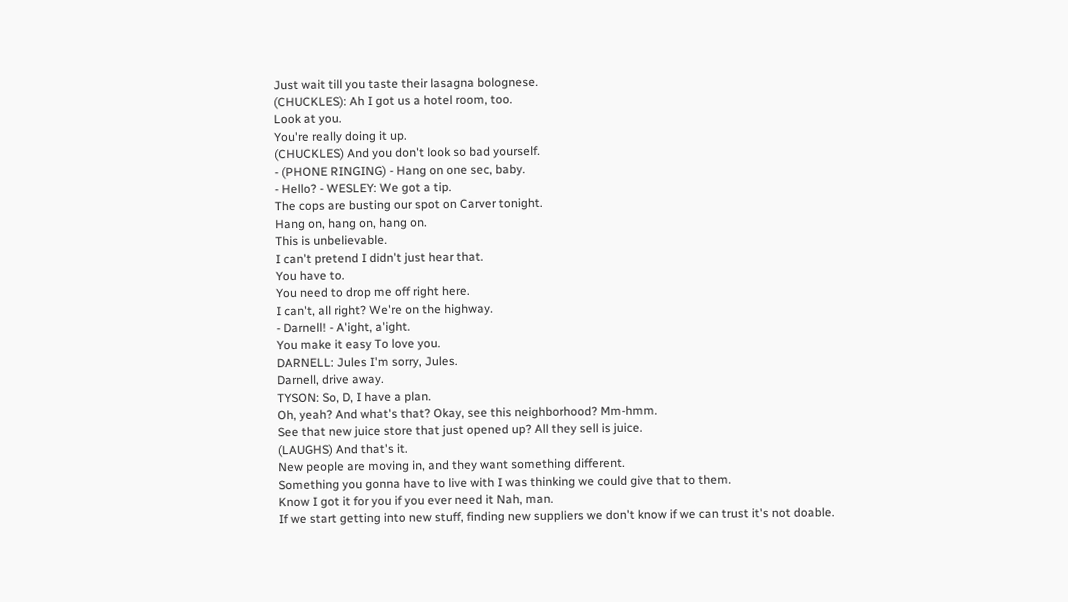Just wait till you taste their lasagna bolognese.
(CHUCKLES): Ah I got us a hotel room, too.
Look at you.
You're really doing it up.
(CHUCKLES) And you don't look so bad yourself.
- (PHONE RINGING) - Hang on one sec, baby.
- Hello? - WESLEY: We got a tip.
The cops are busting our spot on Carver tonight.
Hang on, hang on, hang on.
This is unbelievable.
I can't pretend I didn't just hear that.
You have to.
You need to drop me off right here.
I can't, all right? We're on the highway.
- Darnell! - A'ight, a'ight.
You make it easy To love you.
DARNELL: Jules I'm sorry, Jules.
Darnell, drive away.
TYSON: So, D, I have a plan.
Oh, yeah? And what's that? Okay, see this neighborhood? Mm-hmm.
See that new juice store that just opened up? All they sell is juice.
(LAUGHS) And that's it.
New people are moving in, and they want something different.
Something you gonna have to live with I was thinking we could give that to them.
Know I got it for you if you ever need it Nah, man.
If we start getting into new stuff, finding new suppliers we don't know if we can trust it's not doable.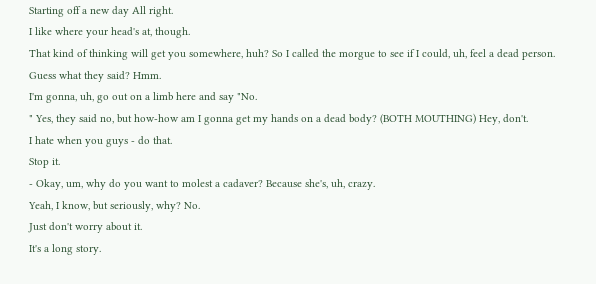Starting off a new day All right.
I like where your head's at, though.
That kind of thinking will get you somewhere, huh? So I called the morgue to see if I could, uh, feel a dead person.
Guess what they said? Hmm.
I'm gonna, uh, go out on a limb here and say "No.
" Yes, they said no, but how-how am I gonna get my hands on a dead body? (BOTH MOUTHING) Hey, don't.
I hate when you guys - do that.
Stop it.
- Okay, um, why do you want to molest a cadaver? Because she's, uh, crazy.
Yeah, I know, but seriously, why? No.
Just don't worry about it.
It's a long story.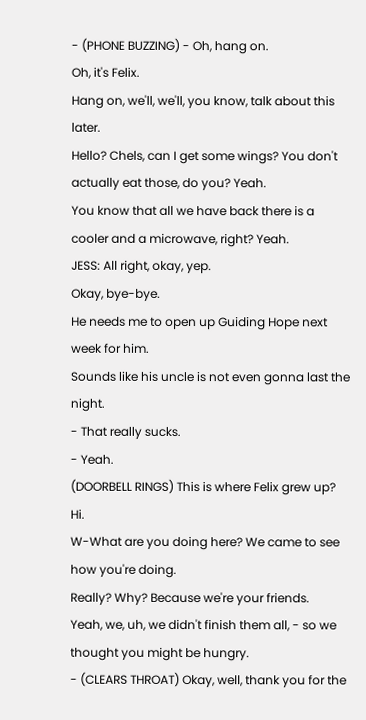- (PHONE BUZZING) - Oh, hang on.
Oh, it's Felix.
Hang on, we'll, we'll, you know, talk about this later.
Hello? Chels, can I get some wings? You don't actually eat those, do you? Yeah.
You know that all we have back there is a cooler and a microwave, right? Yeah.
JESS: All right, okay, yep.
Okay, bye-bye.
He needs me to open up Guiding Hope next week for him.
Sounds like his uncle is not even gonna last the night.
- That really sucks.
- Yeah.
(DOORBELL RINGS) This is where Felix grew up? Hi.
W-What are you doing here? We came to see how you're doing.
Really? Why? Because we're your friends.
Yeah, we, uh, we didn't finish them all, - so we thought you might be hungry.
- (CLEARS THROAT) Okay, well, thank you for the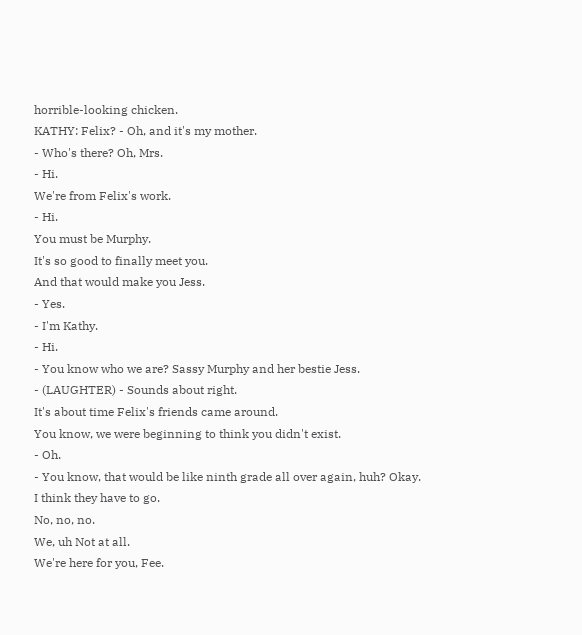horrible-looking chicken.
KATHY: Felix? - Oh, and it's my mother.
- Who's there? Oh, Mrs.
- Hi.
We're from Felix's work.
- Hi.
You must be Murphy.
It's so good to finally meet you.
And that would make you Jess.
- Yes.
- I'm Kathy.
- Hi.
- You know who we are? Sassy Murphy and her bestie Jess.
- (LAUGHTER) - Sounds about right.
It's about time Felix's friends came around.
You know, we were beginning to think you didn't exist.
- Oh.
- You know, that would be like ninth grade all over again, huh? Okay.
I think they have to go.
No, no, no.
We, uh Not at all.
We're here for you, Fee.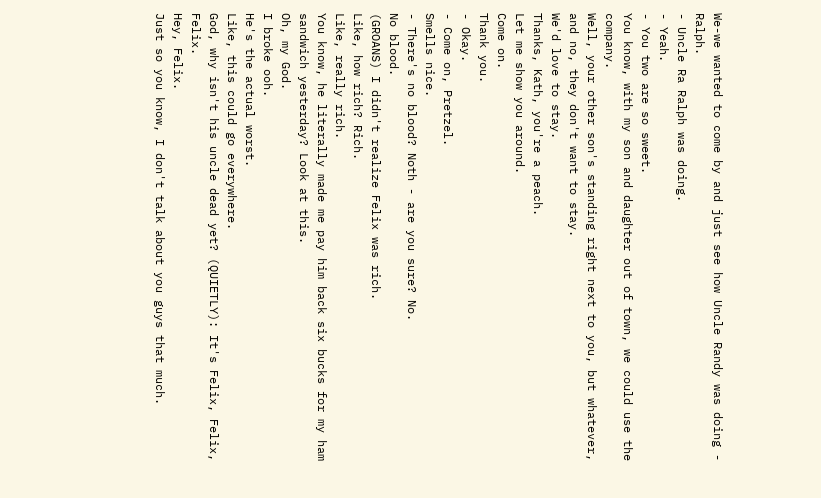We-we wanted to come by and just see how Uncle Randy was doing - Ralph.
- Uncle Ra Ralph was doing.
- Yeah.
- You two are so sweet.
You know, with my son and daughter out of town, we could use the company.
Well, your other son's standing right next to you, but whatever, and no, they don't want to stay.
We'd love to stay.
Thanks, Kath, you're a peach.
Let me show you around.
Come on.
Thank you.
- Okay.
- Come on, Pretzel.
Smells nice.
- There's no blood? Noth - are you sure? No.
No blood.
(GROANS) I didn't realize Felix was rich.
Like, how rich? Rich.
Like, really rich.
You know, he literally made me pay him back six bucks for my ham sandwich yesterday? Look at this.
Oh, my God.
I broke ooh.
He's the actual worst.
Like, this could go everywhere.
God, why isn't his uncle dead yet? (QUIETLY): It's Felix, Felix, Felix.
Hey, Felix.
Just so you know, I don't talk about you guys that much.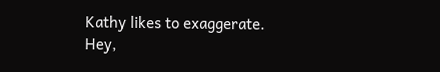Kathy likes to exaggerate.
Hey,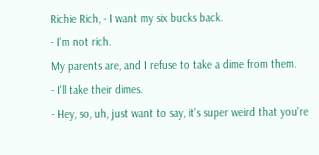Richie Rich, - I want my six bucks back.
- I'm not rich.
My parents are, and I refuse to take a dime from them.
- I'll take their dimes.
- Hey, so, uh, just want to say, it's super weird that you're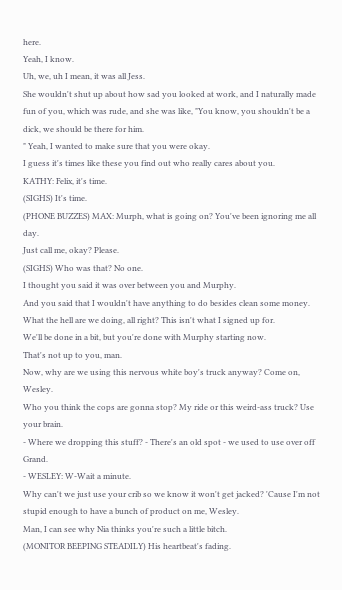here.
Yeah, I know.
Uh, we, uh I mean, it was all Jess.
She wouldn't shut up about how sad you looked at work, and I naturally made fun of you, which was rude, and she was like, "You know, you shouldn't be a dick, we should be there for him.
" Yeah, I wanted to make sure that you were okay.
I guess it's times like these you find out who really cares about you.
KATHY: Felix, it's time.
(SIGHS) It's time.
(PHONE BUZZES) MAX: Murph, what is going on? You've been ignoring me all day.
Just call me, okay? Please.
(SIGHS) Who was that? No one.
I thought you said it was over between you and Murphy.
And you said that I wouldn't have anything to do besides clean some money.
What the hell are we doing, all right? This isn't what I signed up for.
We'll be done in a bit, but you're done with Murphy starting now.
That's not up to you, man.
Now, why are we using this nervous white boy's truck anyway? Come on, Wesley.
Who you think the cops are gonna stop? My ride or this weird-ass truck? Use your brain.
- Where we dropping this stuff? - There's an old spot - we used to use over off Grand.
- WESLEY: W-Wait a minute.
Why can't we just use your crib so we know it won't get jacked? 'Cause I'm not stupid enough to have a bunch of product on me, Wesley.
Man, I can see why Nia thinks you're such a little bitch.
(MONITOR BEEPING STEADILY) His heartbeat's fading.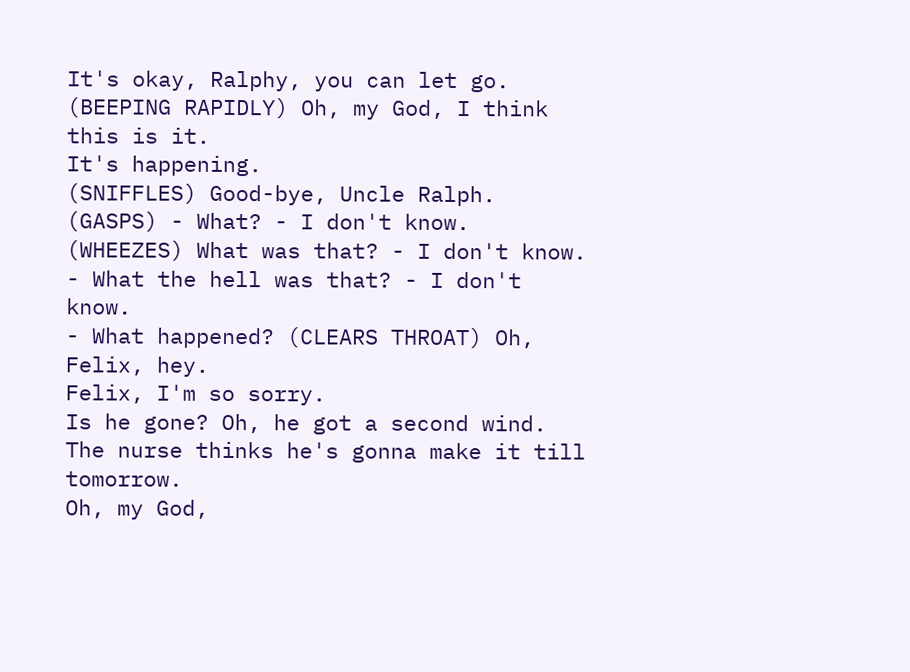It's okay, Ralphy, you can let go.
(BEEPING RAPIDLY) Oh, my God, I think this is it.
It's happening.
(SNIFFLES) Good-bye, Uncle Ralph.
(GASPS) - What? - I don't know.
(WHEEZES) What was that? - I don't know.
- What the hell was that? - I don't know.
- What happened? (CLEARS THROAT) Oh, Felix, hey.
Felix, I'm so sorry.
Is he gone? Oh, he got a second wind.
The nurse thinks he's gonna make it till tomorrow.
Oh, my God,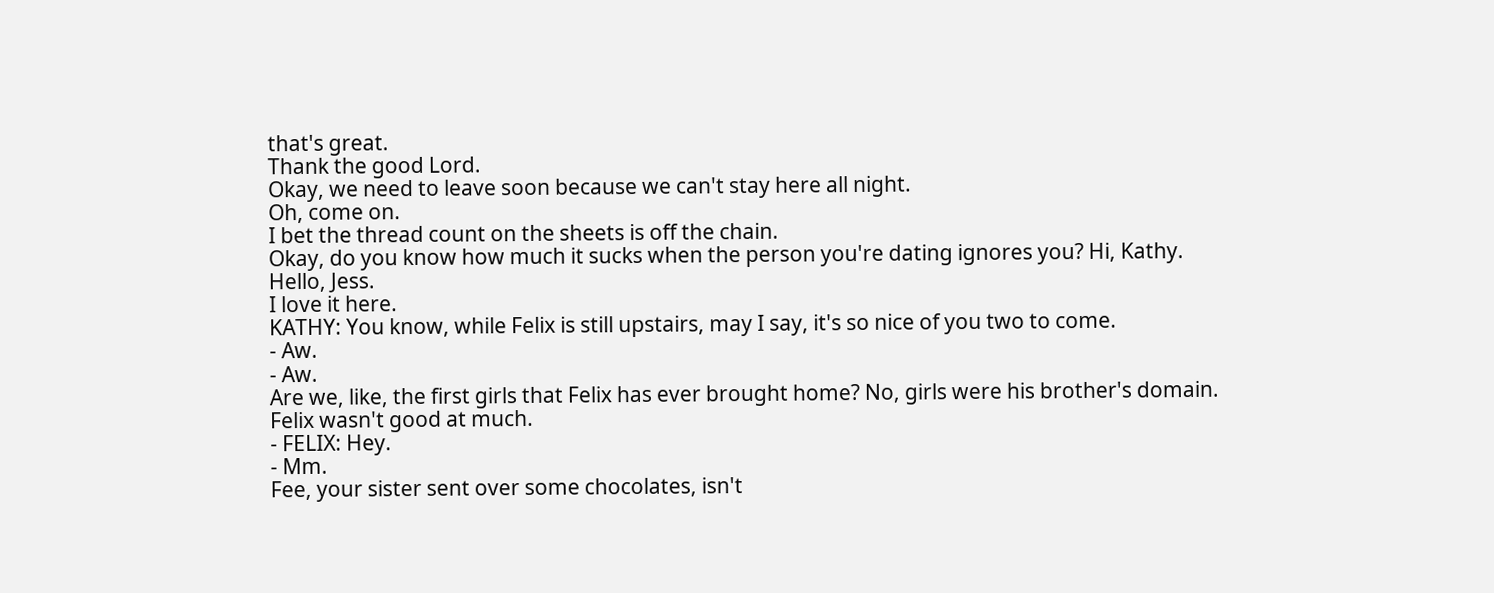that's great.
Thank the good Lord.
Okay, we need to leave soon because we can't stay here all night.
Oh, come on.
I bet the thread count on the sheets is off the chain.
Okay, do you know how much it sucks when the person you're dating ignores you? Hi, Kathy.
Hello, Jess.
I love it here.
KATHY: You know, while Felix is still upstairs, may I say, it's so nice of you two to come.
- Aw.
- Aw.
Are we, like, the first girls that Felix has ever brought home? No, girls were his brother's domain.
Felix wasn't good at much.
- FELIX: Hey.
- Mm.
Fee, your sister sent over some chocolates, isn't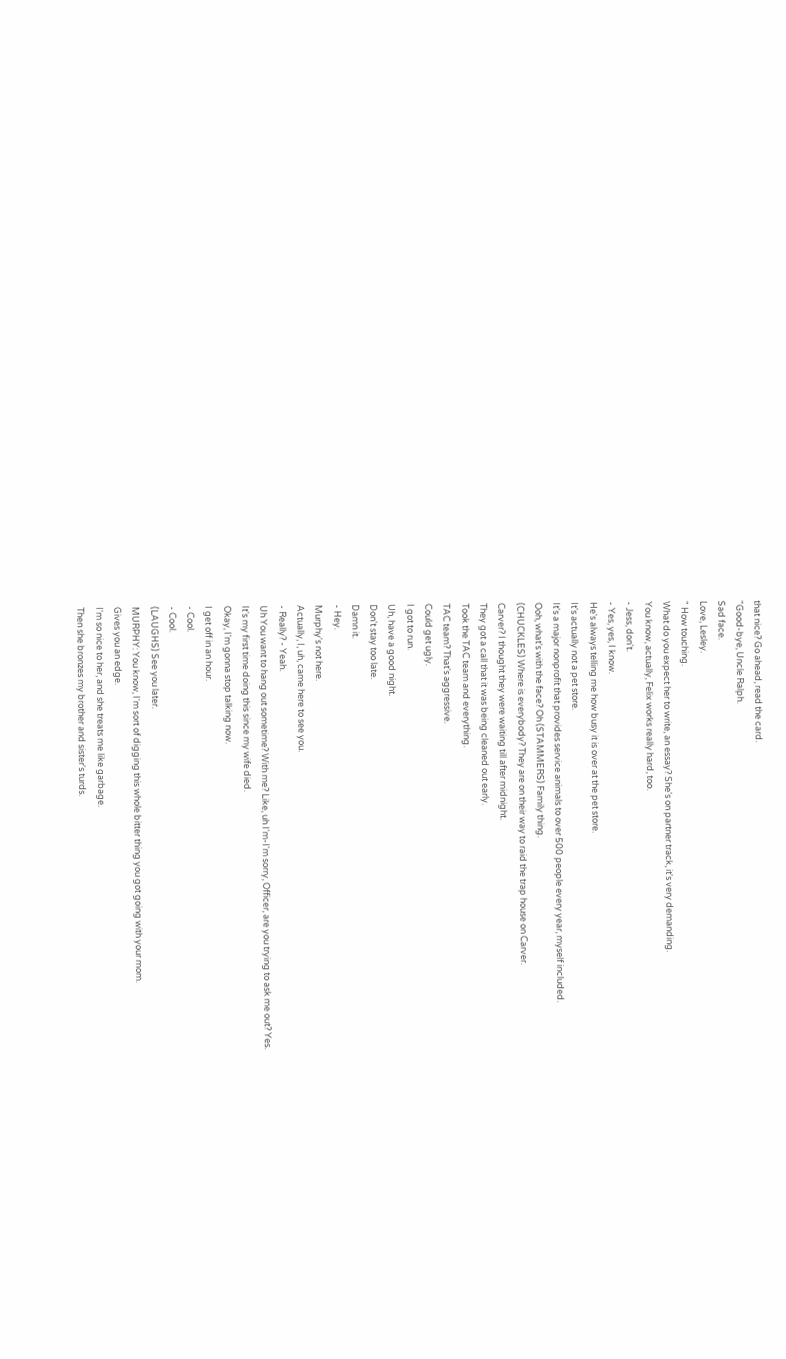that nice? Go ahead, read the card.
"Good-bye, Uncle Ralph.
Sad face.
Love, Lesley.
" How touching.
What do you expect her to write, an essay? She's on partner track, it's very demanding.
You know, actually, Felix works really hard, too.
- Jess, don't.
- Yes, yes, I know.
He's always telling me how busy it is over at the pet store.
It's actually not a pet store.
It's a major nonprofit that provides service animals to over 500 people every year, myself included.
Ooh, what's with the face? Oh (STAMMERS) Family thing.
(CHUCKLES) Where is everybody? They are on their way to raid the trap house on Carver.
Carver? I thought they were waiting till after midnight.
They got a call that it was being cleaned out early.
Took the TAC team and everything.
TAC team? That's aggressive.
Could get ugly.
I got to run.
Uh, have a good night.
Don't stay too late.
Damn it.
- Hey.
Murphy's not here.
Actually, I, uh, came here to see you.
- Really? - Yeah.
Uh You want to hang out sometime? With me? Like, uh I'm-I'm sorry, Officer, are you trying to ask me out? Yes.
It's my first time doing this since my wife died.
Okay, I'm gonna stop talking now.
I get off in an hour.
- Cool.
- Cool.
(LAUGHS) See you later.
MURPHY: You know, I'm sort of digging this whole bitter thing you got going with your mom.
Gives you an edge.
I'm so nice to her, and she treats me like garbage.
Then she bronzes my brother and sister's turds.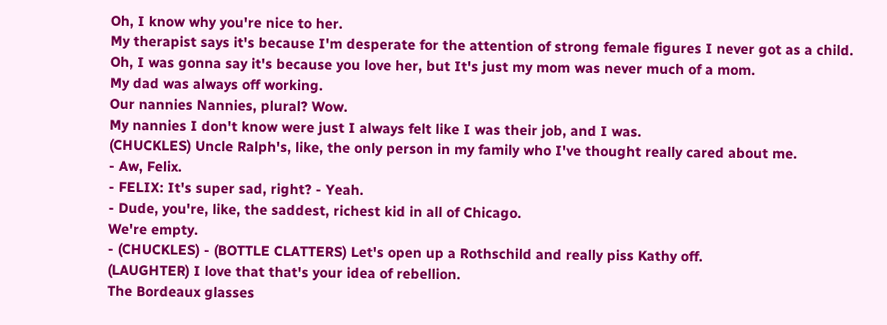Oh, I know why you're nice to her.
My therapist says it's because I'm desperate for the attention of strong female figures I never got as a child.
Oh, I was gonna say it's because you love her, but It's just my mom was never much of a mom.
My dad was always off working.
Our nannies Nannies, plural? Wow.
My nannies I don't know were just I always felt like I was their job, and I was.
(CHUCKLES) Uncle Ralph's, like, the only person in my family who I've thought really cared about me.
- Aw, Felix.
- FELIX: It's super sad, right? - Yeah.
- Dude, you're, like, the saddest, richest kid in all of Chicago.
We're empty.
- (CHUCKLES) - (BOTTLE CLATTERS) Let's open up a Rothschild and really piss Kathy off.
(LAUGHTER) I love that that's your idea of rebellion.
The Bordeaux glasses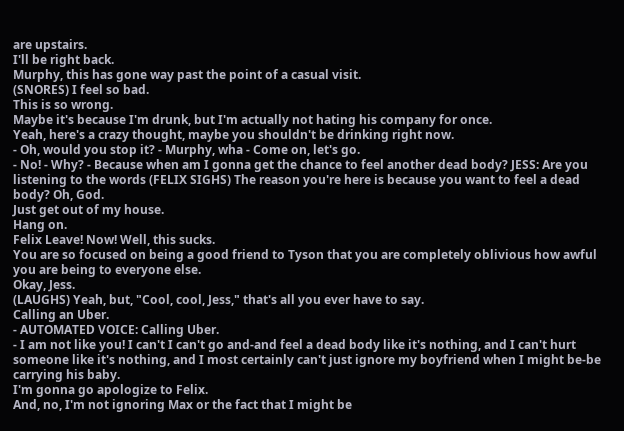are upstairs.
I'll be right back.
Murphy, this has gone way past the point of a casual visit.
(SNORES) I feel so bad.
This is so wrong.
Maybe it's because I'm drunk, but I'm actually not hating his company for once.
Yeah, here's a crazy thought, maybe you shouldn't be drinking right now.
- Oh, would you stop it? - Murphy, wha - Come on, let's go.
- No! - Why? - Because when am I gonna get the chance to feel another dead body? JESS: Are you listening to the words (FELIX SIGHS) The reason you're here is because you want to feel a dead body? Oh, God.
Just get out of my house.
Hang on.
Felix Leave! Now! Well, this sucks.
You are so focused on being a good friend to Tyson that you are completely oblivious how awful you are being to everyone else.
Okay, Jess.
(LAUGHS) Yeah, but, "Cool, cool, Jess," that's all you ever have to say.
Calling an Uber.
- AUTOMATED VOICE: Calling Uber.
- I am not like you! I can't I can't go and-and feel a dead body like it's nothing, and I can't hurt someone like it's nothing, and I most certainly can't just ignore my boyfriend when I might be-be carrying his baby.
I'm gonna go apologize to Felix.
And, no, I'm not ignoring Max or the fact that I might be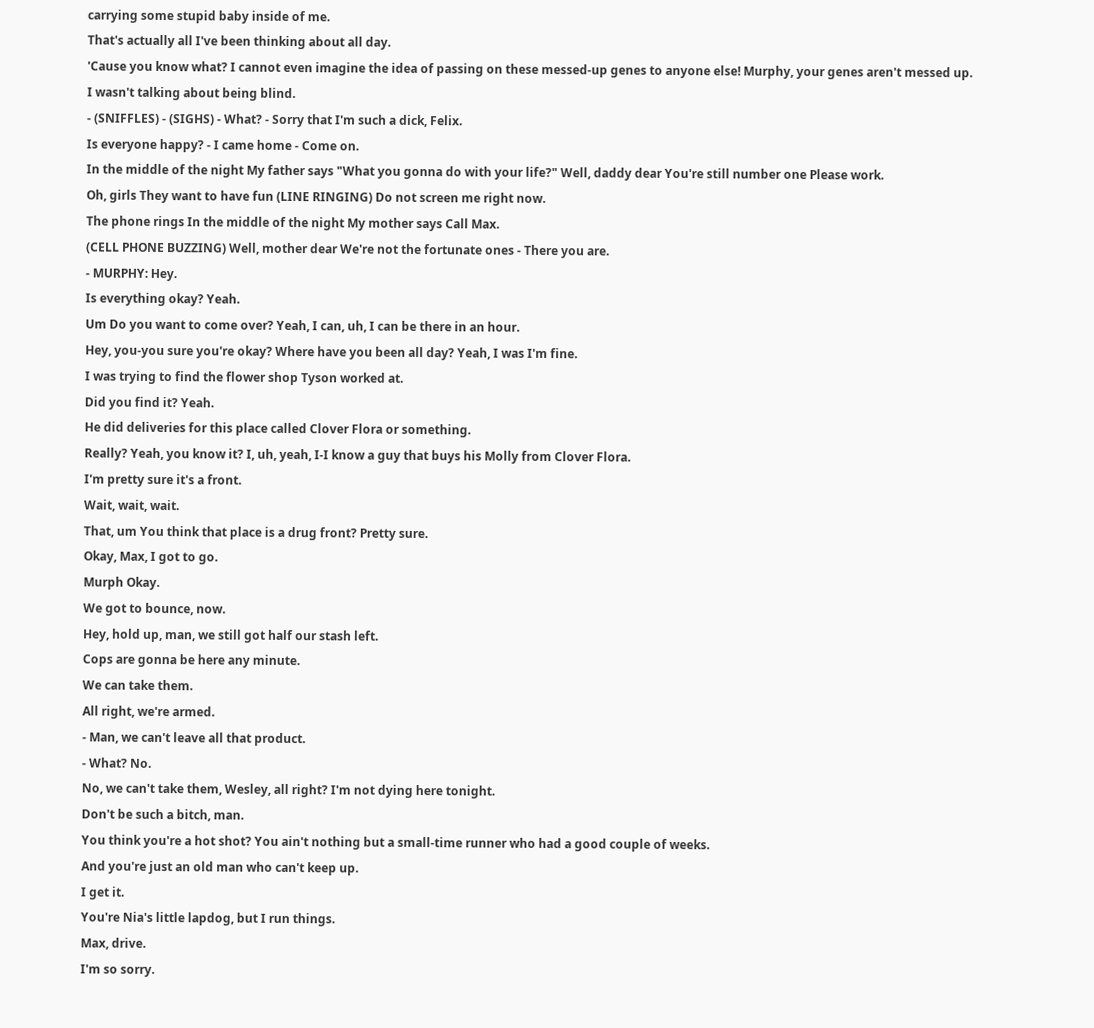carrying some stupid baby inside of me.
That's actually all I've been thinking about all day.
'Cause you know what? I cannot even imagine the idea of passing on these messed-up genes to anyone else! Murphy, your genes aren't messed up.
I wasn't talking about being blind.
- (SNIFFLES) - (SIGHS) - What? - Sorry that I'm such a dick, Felix.
Is everyone happy? - I came home - Come on.
In the middle of the night My father says "What you gonna do with your life?" Well, daddy dear You're still number one Please work.
Oh, girls They want to have fun (LINE RINGING) Do not screen me right now.
The phone rings In the middle of the night My mother says Call Max.
(CELL PHONE BUZZING) Well, mother dear We're not the fortunate ones - There you are.
- MURPHY: Hey.
Is everything okay? Yeah.
Um Do you want to come over? Yeah, I can, uh, I can be there in an hour.
Hey, you-you sure you're okay? Where have you been all day? Yeah, I was I'm fine.
I was trying to find the flower shop Tyson worked at.
Did you find it? Yeah.
He did deliveries for this place called Clover Flora or something.
Really? Yeah, you know it? I, uh, yeah, I-I know a guy that buys his Molly from Clover Flora.
I'm pretty sure it's a front.
Wait, wait, wait.
That, um You think that place is a drug front? Pretty sure.
Okay, Max, I got to go.
Murph Okay.
We got to bounce, now.
Hey, hold up, man, we still got half our stash left.
Cops are gonna be here any minute.
We can take them.
All right, we're armed.
- Man, we can't leave all that product.
- What? No.
No, we can't take them, Wesley, all right? I'm not dying here tonight.
Don't be such a bitch, man.
You think you're a hot shot? You ain't nothing but a small-time runner who had a good couple of weeks.
And you're just an old man who can't keep up.
I get it.
You're Nia's little lapdog, but I run things.
Max, drive.
I'm so sorry.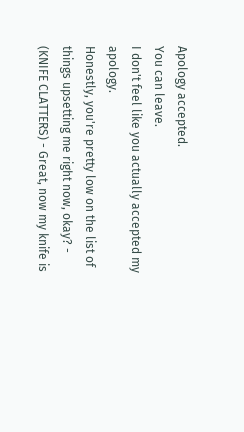Apology accepted.
You can leave.
I don't feel like you actually accepted my apology.
Honestly, you're pretty low on the list of things upsetting me right now, okay? - (KNIFE CLATTERS) - Great, now my knife is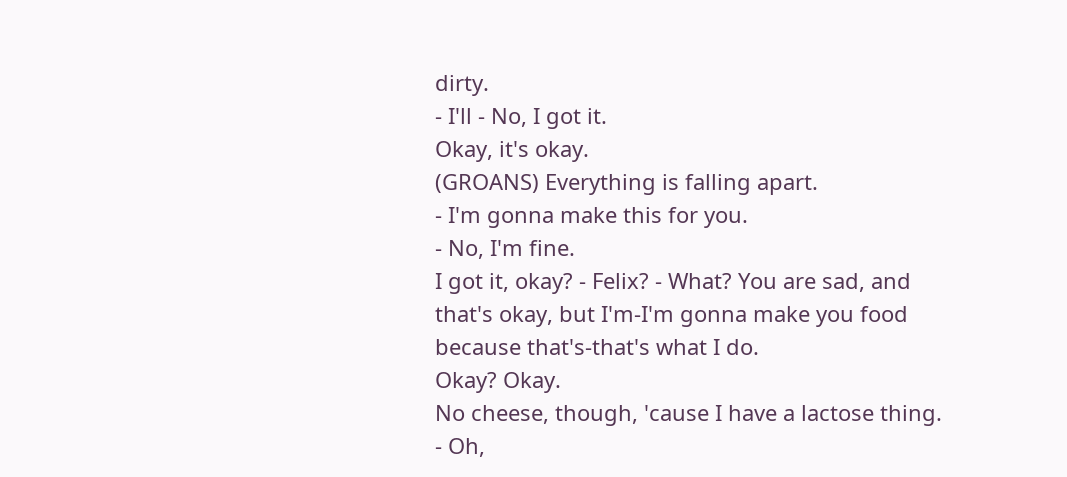dirty.
- I'll - No, I got it.
Okay, it's okay.
(GROANS) Everything is falling apart.
- I'm gonna make this for you.
- No, I'm fine.
I got it, okay? - Felix? - What? You are sad, and that's okay, but I'm-I'm gonna make you food because that's-that's what I do.
Okay? Okay.
No cheese, though, 'cause I have a lactose thing.
- Oh,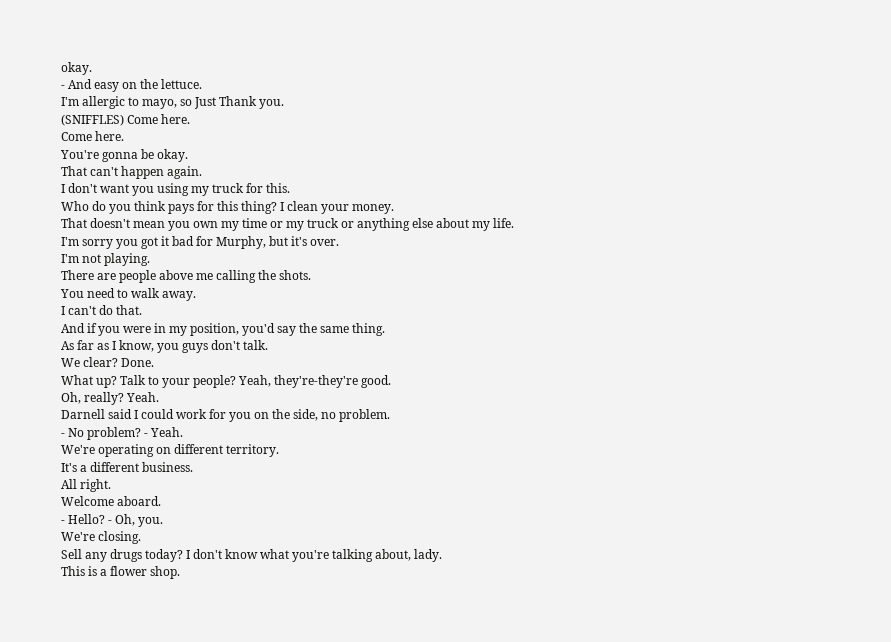okay.
- And easy on the lettuce.
I'm allergic to mayo, so Just Thank you.
(SNIFFLES) Come here.
Come here.
You're gonna be okay.
That can't happen again.
I don't want you using my truck for this.
Who do you think pays for this thing? I clean your money.
That doesn't mean you own my time or my truck or anything else about my life.
I'm sorry you got it bad for Murphy, but it's over.
I'm not playing.
There are people above me calling the shots.
You need to walk away.
I can't do that.
And if you were in my position, you'd say the same thing.
As far as I know, you guys don't talk.
We clear? Done.
What up? Talk to your people? Yeah, they're-they're good.
Oh, really? Yeah.
Darnell said I could work for you on the side, no problem.
- No problem? - Yeah.
We're operating on different territory.
It's a different business.
All right.
Welcome aboard.
- Hello? - Oh, you.
We're closing.
Sell any drugs today? I don't know what you're talking about, lady.
This is a flower shop.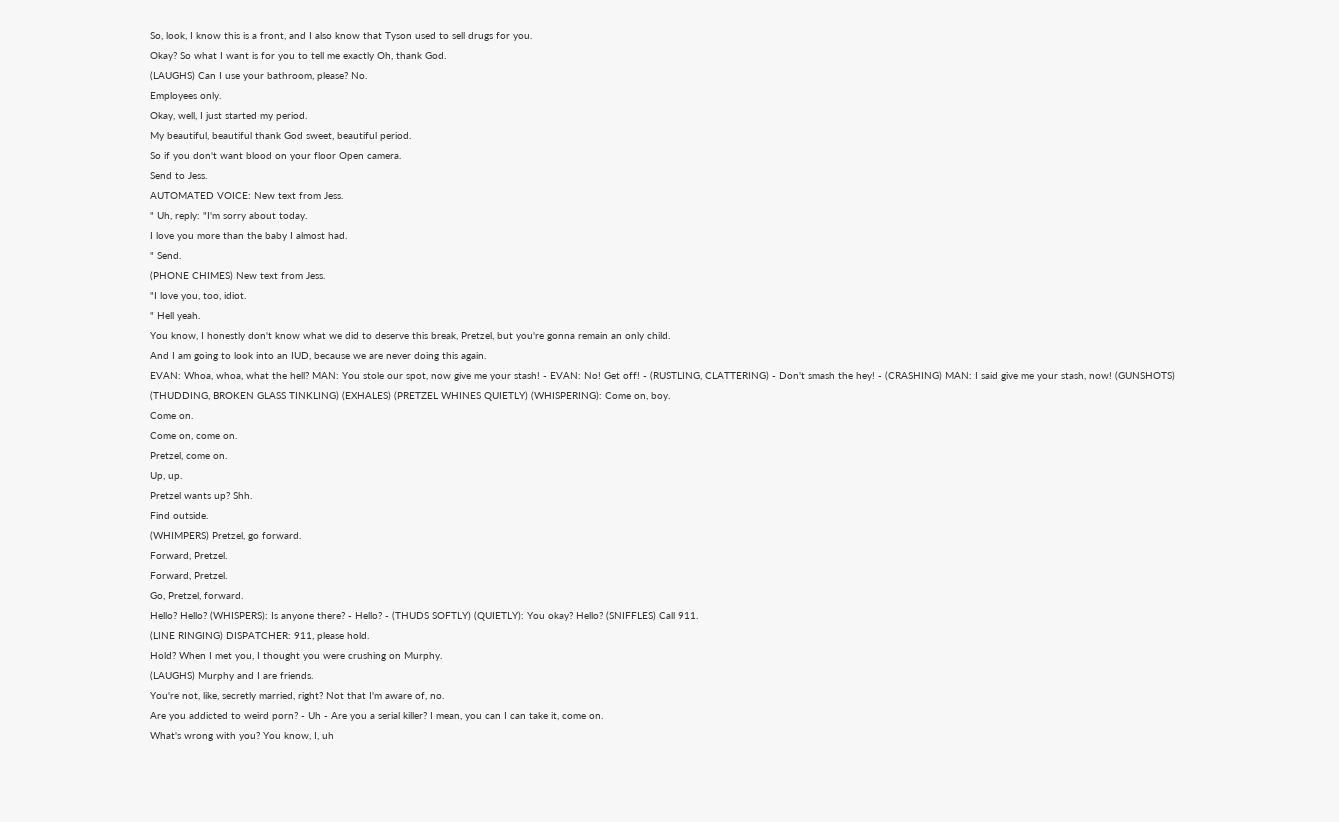So, look, I know this is a front, and I also know that Tyson used to sell drugs for you.
Okay? So what I want is for you to tell me exactly Oh, thank God.
(LAUGHS) Can I use your bathroom, please? No.
Employees only.
Okay, well, I just started my period.
My beautiful, beautiful thank God sweet, beautiful period.
So if you don't want blood on your floor Open camera.
Send to Jess.
AUTOMATED VOICE: New text from Jess.
" Uh, reply: "I'm sorry about today.
I love you more than the baby I almost had.
" Send.
(PHONE CHIMES) New text from Jess.
"I love you, too, idiot.
" Hell yeah.
You know, I honestly don't know what we did to deserve this break, Pretzel, but you're gonna remain an only child.
And I am going to look into an IUD, because we are never doing this again.
EVAN: Whoa, whoa, what the hell? MAN: You stole our spot, now give me your stash! - EVAN: No! Get off! - (RUSTLING, CLATTERING) - Don't smash the hey! - (CRASHING) MAN: I said give me your stash, now! (GUNSHOTS) (THUDDING, BROKEN GLASS TINKLING) (EXHALES) (PRETZEL WHINES QUIETLY) (WHISPERING): Come on, boy.
Come on.
Come on, come on.
Pretzel, come on.
Up, up.
Pretzel wants up? Shh.
Find outside.
(WHIMPERS) Pretzel, go forward.
Forward, Pretzel.
Forward, Pretzel.
Go, Pretzel, forward.
Hello? Hello? (WHISPERS): Is anyone there? - Hello? - (THUDS SOFTLY) (QUIETLY): You okay? Hello? (SNIFFLES) Call 911.
(LINE RINGING) DISPATCHER: 911, please hold.
Hold? When I met you, I thought you were crushing on Murphy.
(LAUGHS) Murphy and I are friends.
You're not, like, secretly married, right? Not that I'm aware of, no.
Are you addicted to weird porn? - Uh - Are you a serial killer? I mean, you can I can take it, come on.
What's wrong with you? You know, I, uh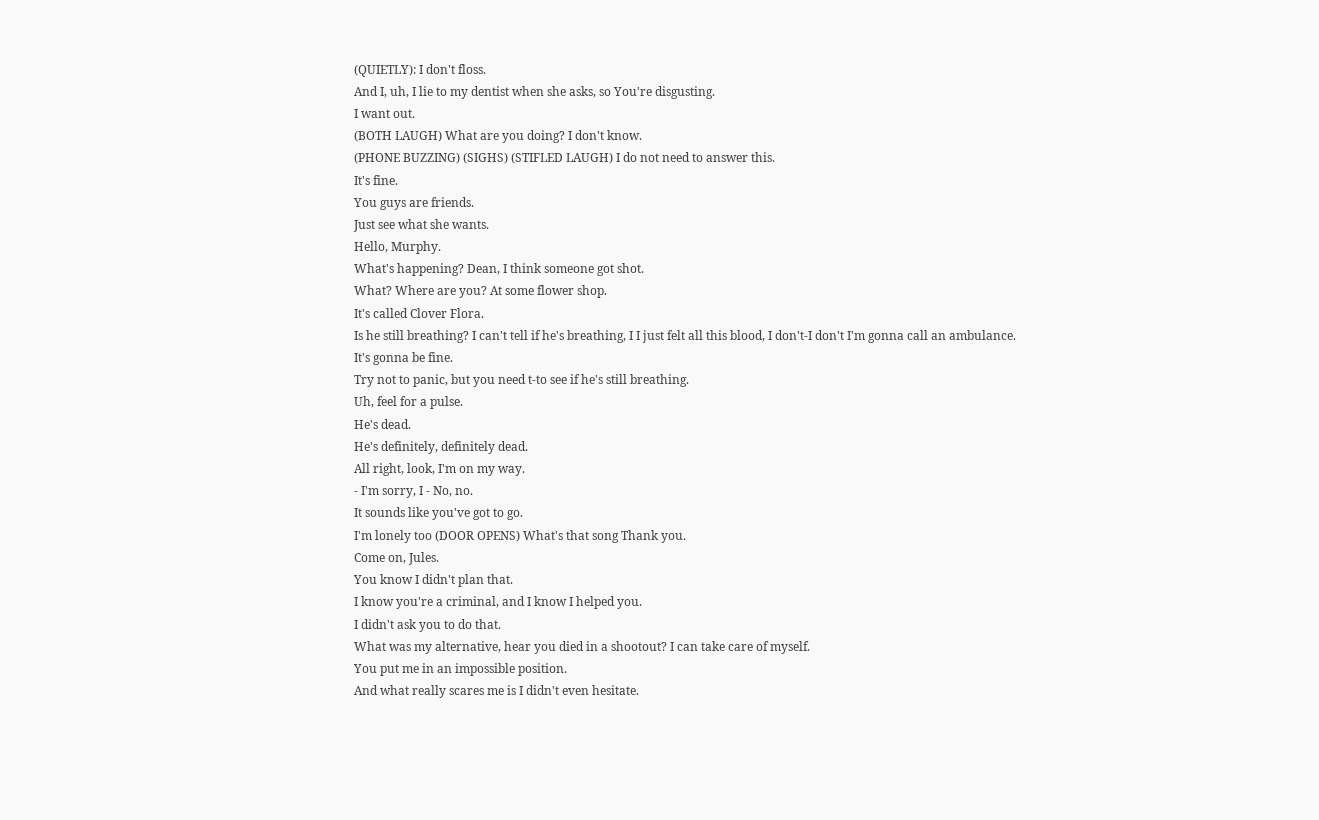(QUIETLY): I don't floss.
And I, uh, I lie to my dentist when she asks, so You're disgusting.
I want out.
(BOTH LAUGH) What are you doing? I don't know.
(PHONE BUZZING) (SIGHS) (STIFLED LAUGH) I do not need to answer this.
It's fine.
You guys are friends.
Just see what she wants.
Hello, Murphy.
What's happening? Dean, I think someone got shot.
What? Where are you? At some flower shop.
It's called Clover Flora.
Is he still breathing? I can't tell if he's breathing, I I just felt all this blood, I don't-I don't I'm gonna call an ambulance.
It's gonna be fine.
Try not to panic, but you need t-to see if he's still breathing.
Uh, feel for a pulse.
He's dead.
He's definitely, definitely dead.
All right, look, I'm on my way.
- I'm sorry, I - No, no.
It sounds like you've got to go.
I'm lonely too (DOOR OPENS) What's that song Thank you.
Come on, Jules.
You know I didn't plan that.
I know you're a criminal, and I know I helped you.
I didn't ask you to do that.
What was my alternative, hear you died in a shootout? I can take care of myself.
You put me in an impossible position.
And what really scares me is I didn't even hesitate.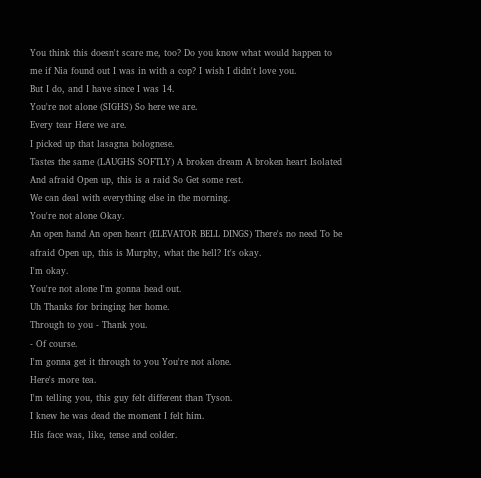You think this doesn't scare me, too? Do you know what would happen to me if Nia found out I was in with a cop? I wish I didn't love you.
But I do, and I have since I was 14.
You're not alone (SIGHS) So here we are.
Every tear Here we are.
I picked up that lasagna bolognese.
Tastes the same (LAUGHS SOFTLY) A broken dream A broken heart Isolated And afraid Open up, this is a raid So Get some rest.
We can deal with everything else in the morning.
You're not alone Okay.
An open hand An open heart (ELEVATOR BELL DINGS) There's no need To be afraid Open up, this is Murphy, what the hell? It's okay.
I'm okay.
You're not alone I'm gonna head out.
Uh Thanks for bringing her home.
Through to you - Thank you.
- Of course.
I'm gonna get it through to you You're not alone.
Here's more tea.
I'm telling you, this guy felt different than Tyson.
I knew he was dead the moment I felt him.
His face was, like, tense and colder.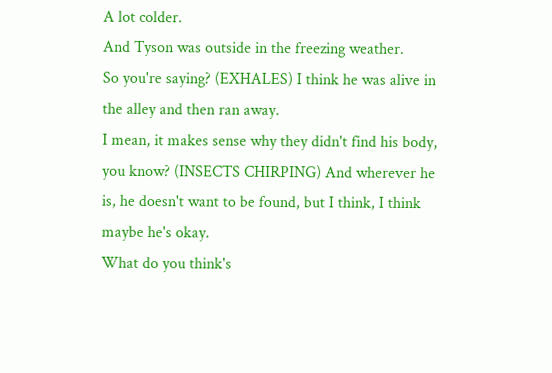A lot colder.
And Tyson was outside in the freezing weather.
So you're saying? (EXHALES) I think he was alive in the alley and then ran away.
I mean, it makes sense why they didn't find his body, you know? (INSECTS CHIRPING) And wherever he is, he doesn't want to be found, but I think, I think maybe he's okay.
What do you think's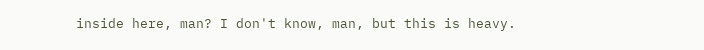inside here, man? I don't know, man, but this is heavy.